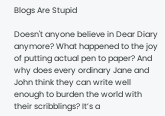Blogs Are Stupid

Doesn't anyone believe in Dear Diary anymore? What happened to the joy of putting actual pen to paper? And why does every ordinary Jane and John think they can write well enough to burden the world with their scribblings? It’s a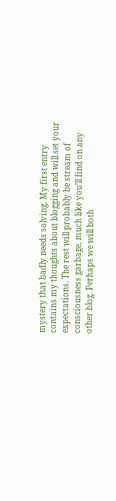mystery that badly needs solving. My first entry contains my thoughts about blogging and will set your expectations. The rest will probably be stream of consciousness garbage, much like you’ll find on any other blog. Perhaps we will both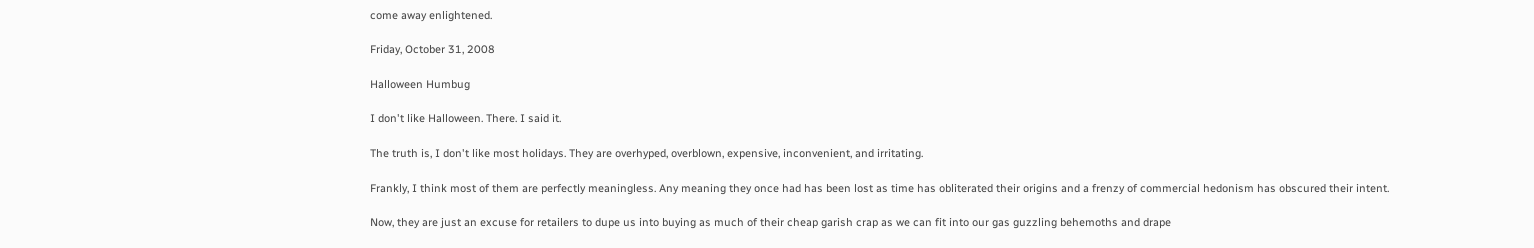come away enlightened.

Friday, October 31, 2008

Halloween Humbug

I don't like Halloween. There. I said it.

The truth is, I don't like most holidays. They are overhyped, overblown, expensive, inconvenient, and irritating.

Frankly, I think most of them are perfectly meaningless. Any meaning they once had has been lost as time has obliterated their origins and a frenzy of commercial hedonism has obscured their intent.

Now, they are just an excuse for retailers to dupe us into buying as much of their cheap garish crap as we can fit into our gas guzzling behemoths and drape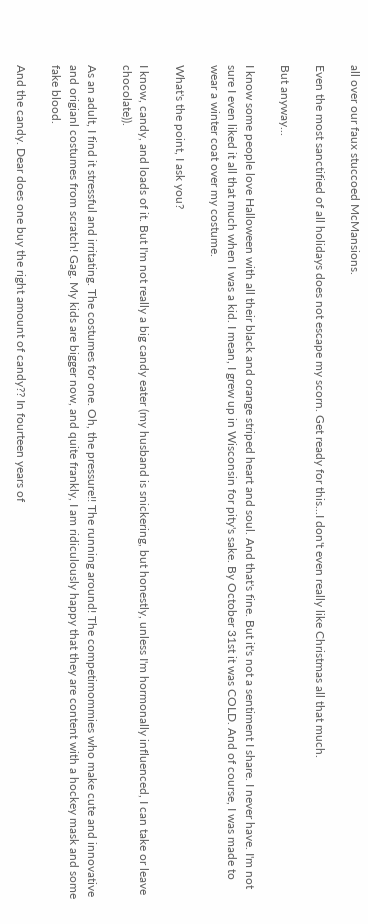all over our faux stuccoed McMansions.

Even the most sanctified of all holidays does not escape my scorn. Get ready for this...I don't even really like Christmas all that much.

But anyway...

I know some people love Halloween with all their black and orange striped heart and soul. And that's fine. But it's not a sentiment I share. I never have. I'm not sure I even liked it all that much when I was a kid. I mean, I grew up in Wisconsin for pity's sake. By October 31st it was COLD. And of course, I was made to wear a winter coat over my costume.

What's the point, I ask you?

I know, candy, and loads of it. But I'm not really a big candy eater (my husband is snickering, but honestly, unless I'm hormonally influenced, I can take or leave chocolate)).

As an adult, I find it stressful and irritating. The costumes for one. Oh, the pressure!! The running around! The competimommies who make cute and innovative and origianl costumes from scratch! Gag. My kids are bigger now, and quite frankly, I am ridiculously happy that they are content with a hockey mask and some fake blood.

And the candy. Dear does one buy the right amount of candy?? In fourteen years of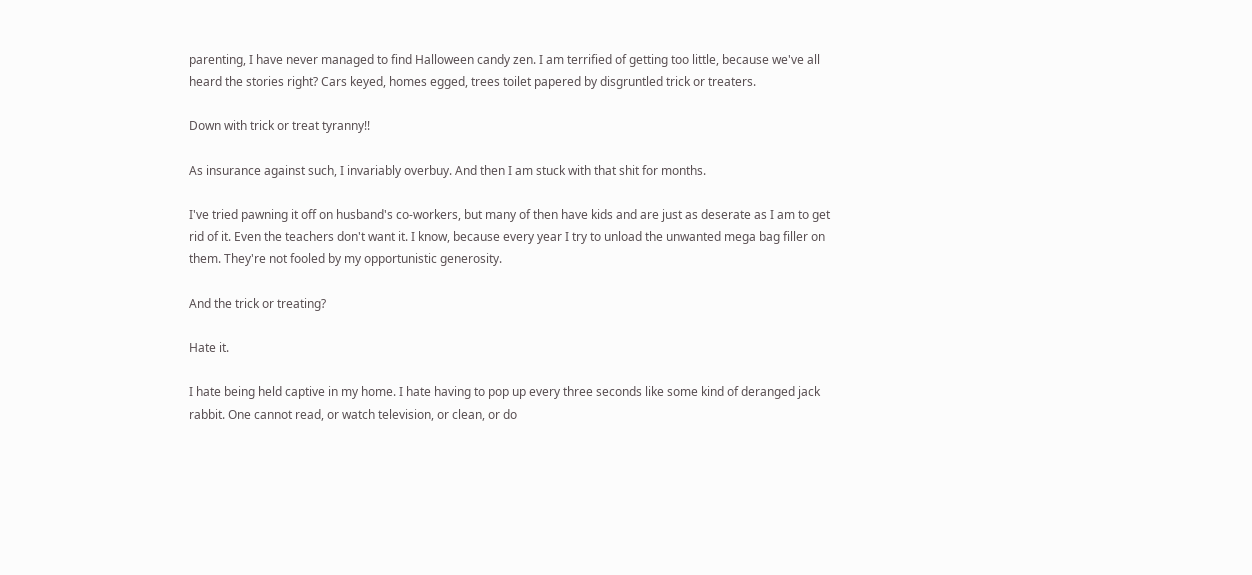parenting, I have never managed to find Halloween candy zen. I am terrified of getting too little, because we've all heard the stories right? Cars keyed, homes egged, trees toilet papered by disgruntled trick or treaters.

Down with trick or treat tyranny!!

As insurance against such, I invariably overbuy. And then I am stuck with that shit for months.

I've tried pawning it off on husband's co-workers, but many of then have kids and are just as deserate as I am to get rid of it. Even the teachers don't want it. I know, because every year I try to unload the unwanted mega bag filler on them. They're not fooled by my opportunistic generosity.

And the trick or treating?

Hate it.

I hate being held captive in my home. I hate having to pop up every three seconds like some kind of deranged jack rabbit. One cannot read, or watch television, or clean, or do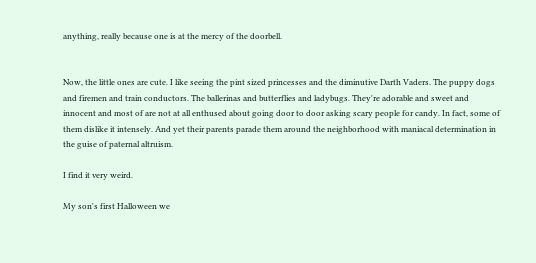anything, really because one is at the mercy of the doorbell.


Now, the little ones are cute. I like seeing the pint sized princesses and the diminutive Darth Vaders. The puppy dogs and firemen and train conductors. The ballerinas and butterflies and ladybugs. They're adorable and sweet and innocent and most of are not at all enthused about going door to door asking scary people for candy. In fact, some of them dislike it intensely. And yet their parents parade them around the neighborhood with maniacal determination in the guise of paternal altruism.

I find it very weird.

My son's first Halloween we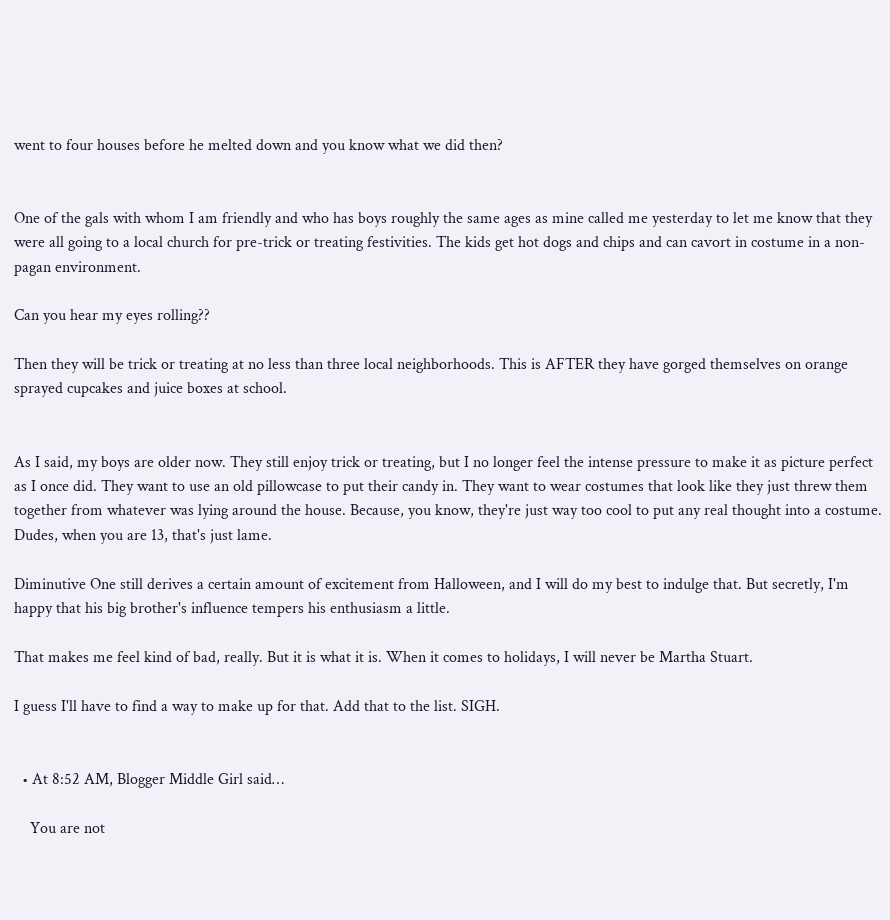went to four houses before he melted down and you know what we did then?


One of the gals with whom I am friendly and who has boys roughly the same ages as mine called me yesterday to let me know that they were all going to a local church for pre-trick or treating festivities. The kids get hot dogs and chips and can cavort in costume in a non-pagan environment.

Can you hear my eyes rolling??

Then they will be trick or treating at no less than three local neighborhoods. This is AFTER they have gorged themselves on orange sprayed cupcakes and juice boxes at school.


As I said, my boys are older now. They still enjoy trick or treating, but I no longer feel the intense pressure to make it as picture perfect as I once did. They want to use an old pillowcase to put their candy in. They want to wear costumes that look like they just threw them together from whatever was lying around the house. Because, you know, they're just way too cool to put any real thought into a costume. Dudes, when you are 13, that's just lame.

Diminutive One still derives a certain amount of excitement from Halloween, and I will do my best to indulge that. But secretly, I'm happy that his big brother's influence tempers his enthusiasm a little.

That makes me feel kind of bad, really. But it is what it is. When it comes to holidays, I will never be Martha Stuart.

I guess I'll have to find a way to make up for that. Add that to the list. SIGH.


  • At 8:52 AM, Blogger Middle Girl said…

    You are not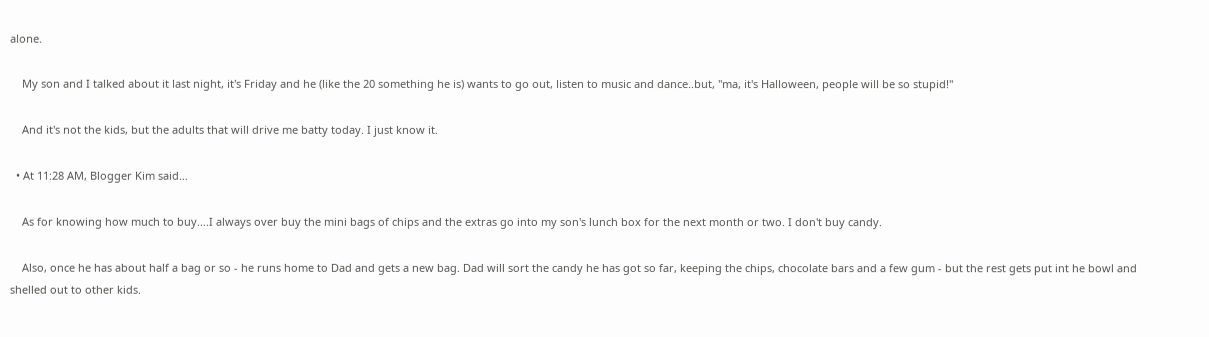alone.

    My son and I talked about it last night, it's Friday and he (like the 20 something he is) wants to go out, listen to music and dance..but, "ma, it's Halloween, people will be so stupid!"

    And it's not the kids, but the adults that will drive me batty today. I just know it.

  • At 11:28 AM, Blogger Kim said…

    As for knowing how much to buy....I always over buy the mini bags of chips and the extras go into my son's lunch box for the next month or two. I don't buy candy.

    Also, once he has about half a bag or so - he runs home to Dad and gets a new bag. Dad will sort the candy he has got so far, keeping the chips, chocolate bars and a few gum - but the rest gets put int he bowl and shelled out to other kids.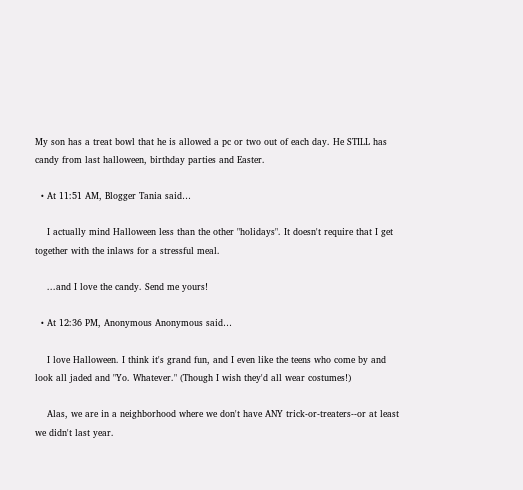My son has a treat bowl that he is allowed a pc or two out of each day. He STILL has candy from last halloween, birthday parties and Easter.

  • At 11:51 AM, Blogger Tania said…

    I actually mind Halloween less than the other "holidays". It doesn't require that I get together with the inlaws for a stressful meal.

    ...and I love the candy. Send me yours!

  • At 12:36 PM, Anonymous Anonymous said…

    I love Halloween. I think it's grand fun, and I even like the teens who come by and look all jaded and "Yo. Whatever." (Though I wish they'd all wear costumes!)

    Alas, we are in a neighborhood where we don't have ANY trick-or-treaters--or at least we didn't last year.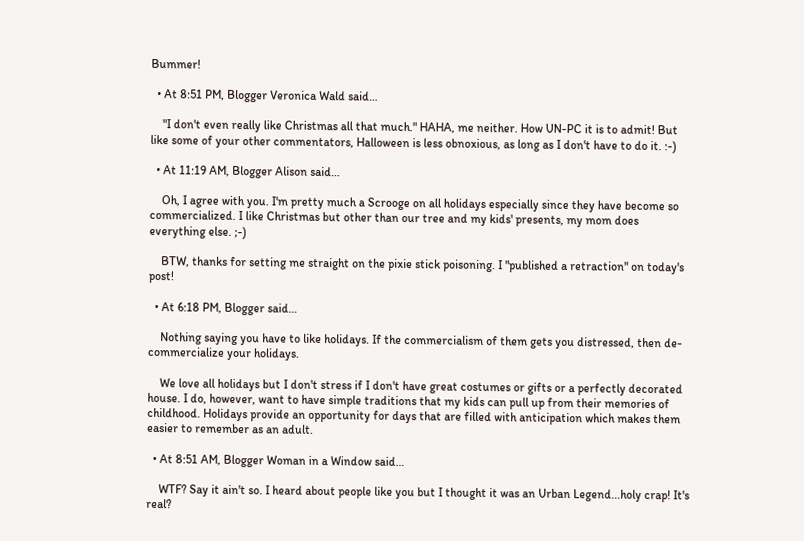Bummer!

  • At 8:51 PM, Blogger Veronica Wald said…

    "I don't even really like Christmas all that much." HAHA, me neither. How UN-PC it is to admit! But like some of your other commentators, Halloween is less obnoxious, as long as I don't have to do it. :-)

  • At 11:19 AM, Blogger Alison said…

    Oh, I agree with you. I'm pretty much a Scrooge on all holidays especially since they have become so commercialized. I like Christmas but other than our tree and my kids' presents, my mom does everything else. ;-)

    BTW, thanks for setting me straight on the pixie stick poisoning. I "published a retraction" on today's post!

  • At 6:18 PM, Blogger said…

    Nothing saying you have to like holidays. If the commercialism of them gets you distressed, then de-commercialize your holidays.

    We love all holidays but I don't stress if I don't have great costumes or gifts or a perfectly decorated house. I do, however, want to have simple traditions that my kids can pull up from their memories of childhood. Holidays provide an opportunity for days that are filled with anticipation which makes them easier to remember as an adult.

  • At 8:51 AM, Blogger Woman in a Window said…

    WTF? Say it ain't so. I heard about people like you but I thought it was an Urban Legend...holy crap! It's real?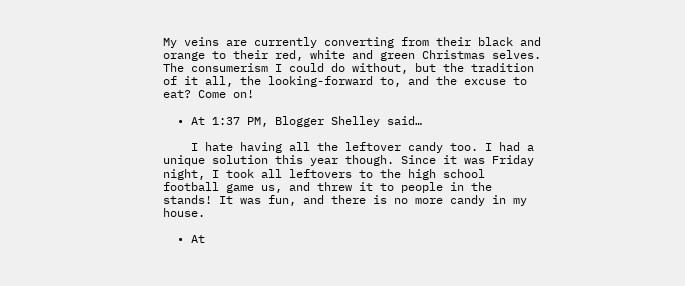My veins are currently converting from their black and orange to their red, white and green Christmas selves. The consumerism I could do without, but the tradition of it all, the looking-forward to, and the excuse to eat? Come on!

  • At 1:37 PM, Blogger Shelley said…

    I hate having all the leftover candy too. I had a unique solution this year though. Since it was Friday night, I took all leftovers to the high school football game us, and threw it to people in the stands! It was fun, and there is no more candy in my house.

  • At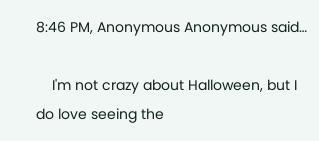8:46 PM, Anonymous Anonymous said…

    I'm not crazy about Halloween, but I do love seeing the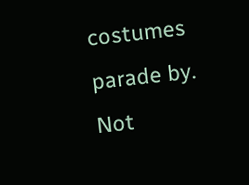costumes parade by. Not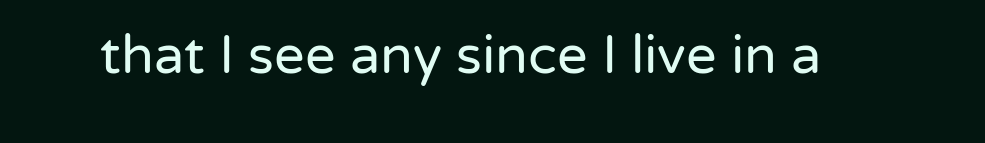that I see any since I live in a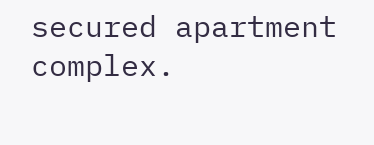secured apartment complex.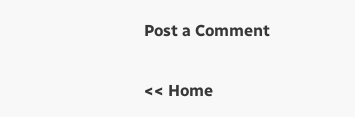Post a Comment

<< Home